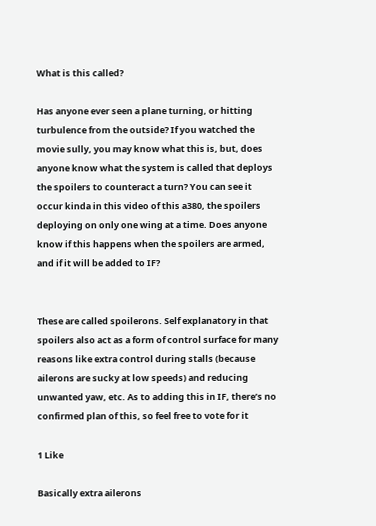What is this called?

Has anyone ever seen a plane turning, or hitting turbulence from the outside? If you watched the movie sully, you may know what this is, but, does anyone know what the system is called that deploys the spoilers to counteract a turn? You can see it occur kinda in this video of this a380, the spoilers deploying on only one wing at a time. Does anyone know if this happens when the spoilers are armed, and if it will be added to IF?


These are called spoilerons. Self explanatory in that spoilers also act as a form of control surface for many reasons like extra control during stalls (because ailerons are sucky at low speeds) and reducing unwanted yaw, etc. As to adding this in IF, there’s no confirmed plan of this, so feel free to vote for it

1 Like

Basically extra ailerons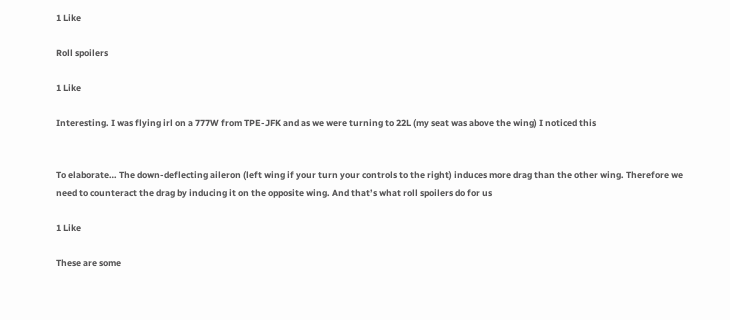1 Like

Roll spoilers

1 Like

Interesting. I was flying irl on a 777W from TPE-JFK and as we were turning to 22L (my seat was above the wing) I noticed this


To elaborate… The down-deflecting aileron (left wing if your turn your controls to the right) induces more drag than the other wing. Therefore we need to counteract the drag by inducing it on the opposite wing. And that’s what roll spoilers do for us

1 Like

These are some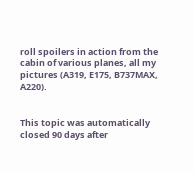roll spoilers in action from the cabin of various planes, all my pictures (A319, E175, B737MAX, A220).


This topic was automatically closed 90 days after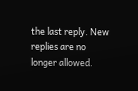the last reply. New replies are no longer allowed.